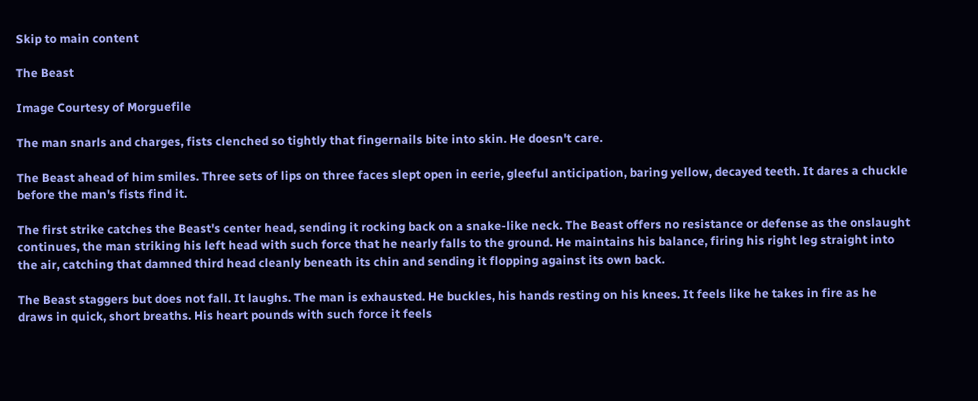Skip to main content

The Beast

Image Courtesy of Morguefile

The man snarls and charges, fists clenched so tightly that fingernails bite into skin. He doesn't care.

The Beast ahead of him smiles. Three sets of lips on three faces slept open in eerie, gleeful anticipation, baring yellow, decayed teeth. It dares a chuckle before the man's fists find it.

The first strike catches the Beast's center head, sending it rocking back on a snake-like neck. The Beast offers no resistance or defense as the onslaught continues, the man striking his left head with such force that he nearly falls to the ground. He maintains his balance, firing his right leg straight into the air, catching that damned third head cleanly beneath its chin and sending it flopping against its own back.

The Beast staggers but does not fall. It laughs. The man is exhausted. He buckles, his hands resting on his knees. It feels like he takes in fire as he draws in quick, short breaths. His heart pounds with such force it feels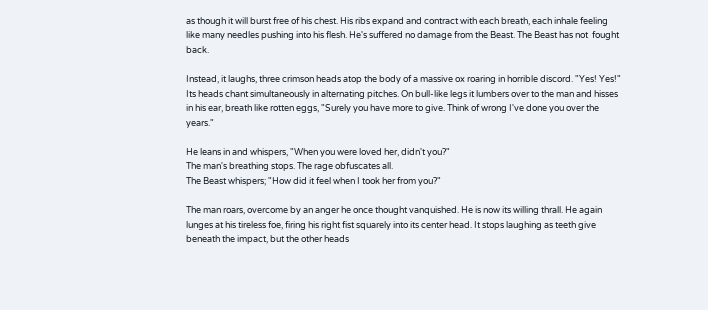as though it will burst free of his chest. His ribs expand and contract with each breath, each inhale feeling like many needles pushing into his flesh. He's suffered no damage from the Beast. The Beast has not  fought back.

Instead, it laughs, three crimson heads atop the body of a massive ox roaring in horrible discord. "Yes! Yes!"  Its heads chant simultaneously in alternating pitches. On bull-like legs it lumbers over to the man and hisses in his ear, breath like rotten eggs, "Surely you have more to give. Think of wrong I've done you over the years."

He leans in and whispers, "When you were loved her, didn't you?"
The man's breathing stops. The rage obfuscates all.
The Beast whispers; "How did it feel when I took her from you?"

The man roars, overcome by an anger he once thought vanquished. He is now its willing thrall. He again lunges at his tireless foe, firing his right fist squarely into its center head. It stops laughing as teeth give beneath the impact, but the other heads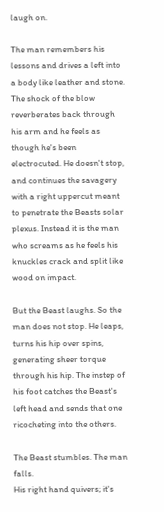laugh on.

The man remembers his lessons and drives a left into a body like leather and stone. The shock of the blow reverberates back through his arm and he feels as though he's been electrocuted. He doesn't stop, and continues the savagery with a right uppercut meant to penetrate the Beasts solar plexus. Instead it is the man who screams as he feels his knuckles crack and split like wood on impact.

But the Beast laughs. So the man does not stop. He leaps, turns his hip over spins, generating sheer torque through his hip. The instep of his foot catches the Beast's left head and sends that one ricocheting into the others.

The Beast stumbles. The man falls.
His right hand quivers; it's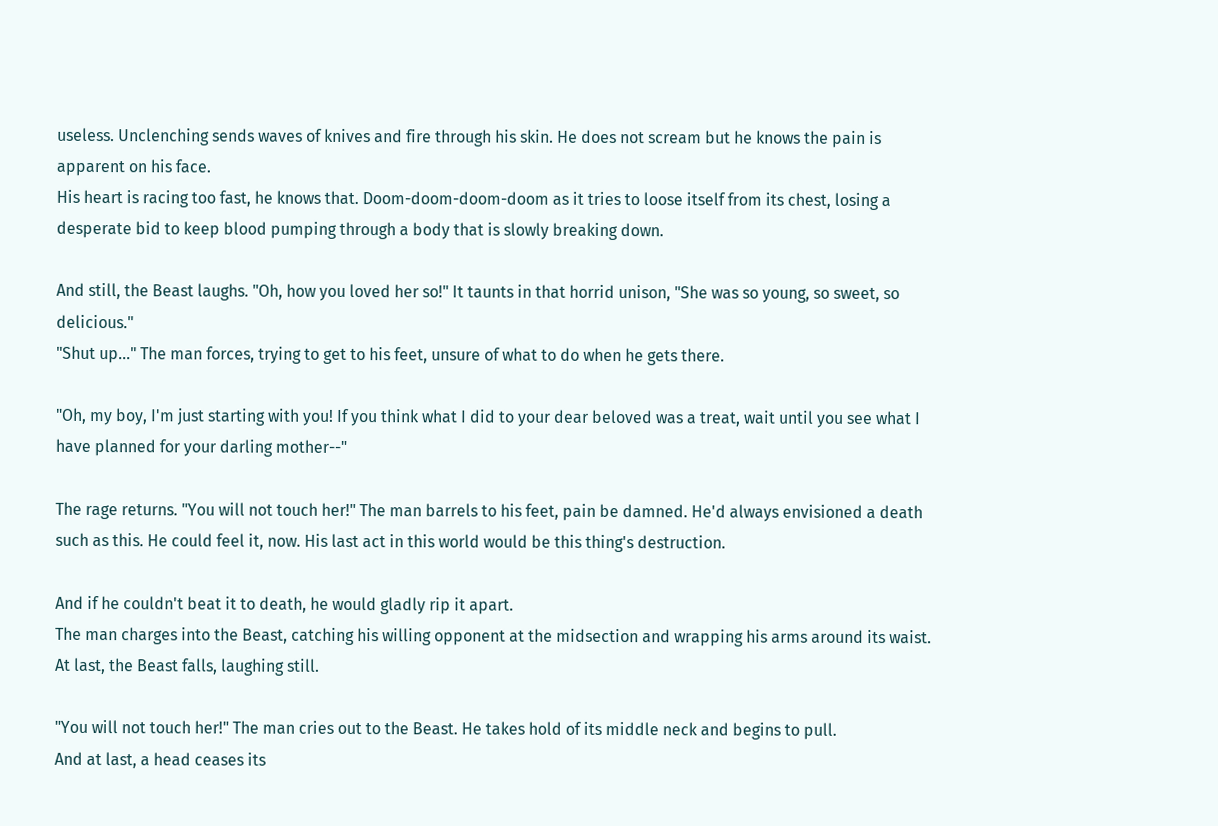useless. Unclenching sends waves of knives and fire through his skin. He does not scream but he knows the pain is apparent on his face.
His heart is racing too fast, he knows that. Doom-doom-doom-doom as it tries to loose itself from its chest, losing a desperate bid to keep blood pumping through a body that is slowly breaking down.

And still, the Beast laughs. "Oh, how you loved her so!" It taunts in that horrid unison, "She was so young, so sweet, so delicious."
"Shut up..." The man forces, trying to get to his feet, unsure of what to do when he gets there.

"Oh, my boy, I'm just starting with you! If you think what I did to your dear beloved was a treat, wait until you see what I have planned for your darling mother--"

The rage returns. "You will not touch her!" The man barrels to his feet, pain be damned. He'd always envisioned a death such as this. He could feel it, now. His last act in this world would be this thing's destruction.

And if he couldn't beat it to death, he would gladly rip it apart.
The man charges into the Beast, catching his willing opponent at the midsection and wrapping his arms around its waist. At last, the Beast falls, laughing still.

"You will not touch her!" The man cries out to the Beast. He takes hold of its middle neck and begins to pull.
And at last, a head ceases its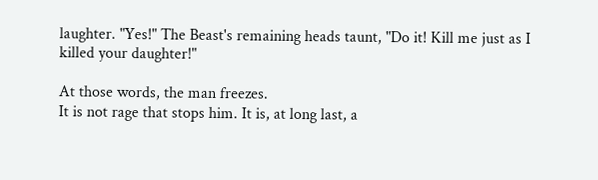laughter. "Yes!" The Beast's remaining heads taunt, "Do it! Kill me just as I killed your daughter!"

At those words, the man freezes.
It is not rage that stops him. It is, at long last, a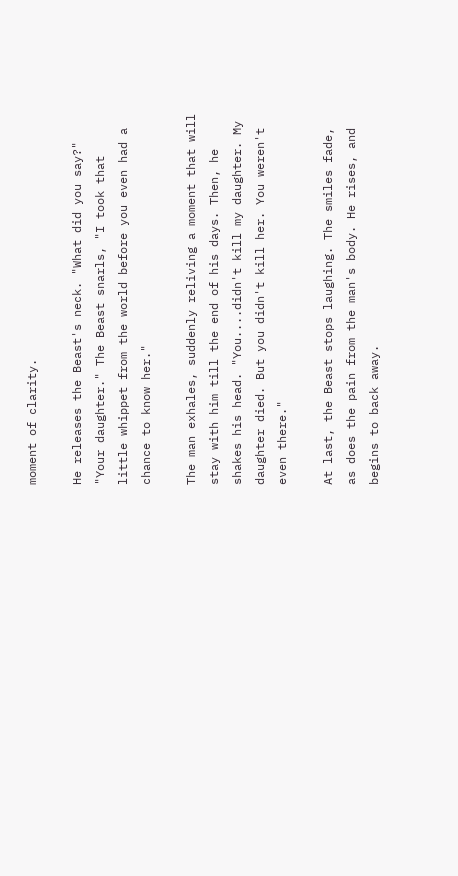moment of clarity.

He releases the Beast's neck. "What did you say?"
"Your daughter." The Beast snarls, "I took that little whippet from the world before you even had a chance to know her."

The man exhales, suddenly reliving a moment that will stay with him till the end of his days. Then, he shakes his head. "You....didn't kill my daughter. My daughter died. But you didn't kill her. You weren't even there."

At last, the Beast stops laughing. The smiles fade, as does the pain from the man's body. He rises, and begins to back away.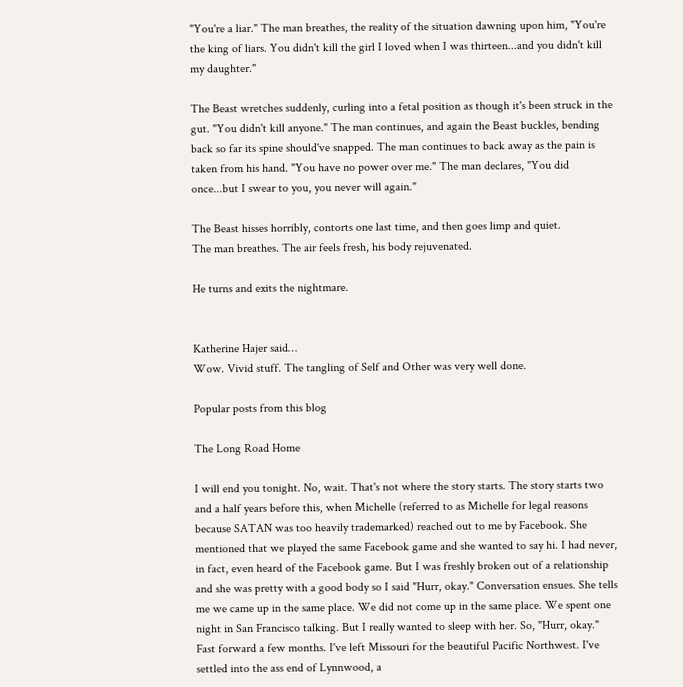"You're a liar." The man breathes, the reality of the situation dawning upon him, "You're the king of liars. You didn't kill the girl I loved when I was thirteen...and you didn't kill my daughter."

The Beast wretches suddenly, curling into a fetal position as though it's been struck in the gut. "You didn't kill anyone." The man continues, and again the Beast buckles, bending back so far its spine should've snapped. The man continues to back away as the pain is taken from his hand. "You have no power over me." The man declares, "You did once...but I swear to you, you never will again."

The Beast hisses horribly, contorts one last time, and then goes limp and quiet.
The man breathes. The air feels fresh, his body rejuvenated.

He turns and exits the nightmare.


Katherine Hajer said…
Wow. Vivid stuff. The tangling of Self and Other was very well done.

Popular posts from this blog

The Long Road Home

I will end you tonight. No, wait. That's not where the story starts. The story starts two and a half years before this, when Michelle (referred to as Michelle for legal reasons because SATAN was too heavily trademarked) reached out to me by Facebook. She mentioned that we played the same Facebook game and she wanted to say hi. I had never, in fact, even heard of the Facebook game. But I was freshly broken out of a relationship and she was pretty with a good body so I said "Hurr, okay." Conversation ensues. She tells me we came up in the same place. We did not come up in the same place. We spent one night in San Francisco talking. But I really wanted to sleep with her. So, "Hurr, okay." Fast forward a few months. I've left Missouri for the beautiful Pacific Northwest. I've settled into the ass end of Lynnwood, a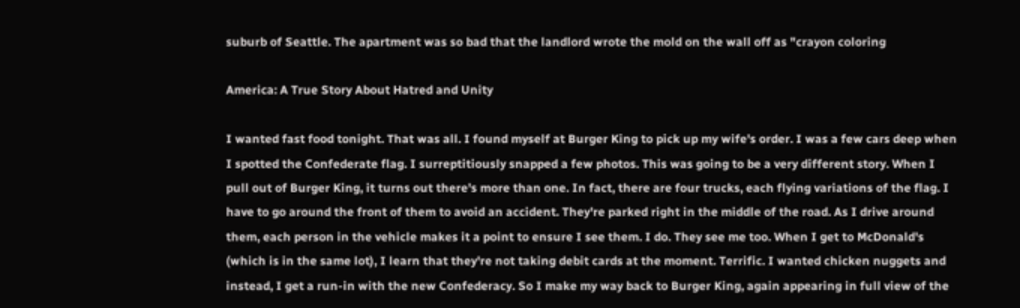suburb of Seattle. The apartment was so bad that the landlord wrote the mold on the wall off as "crayon coloring

America: A True Story About Hatred and Unity

I wanted fast food tonight. That was all. I found myself at Burger King to pick up my wife's order. I was a few cars deep when I spotted the Confederate flag. I surreptitiously snapped a few photos. This was going to be a very different story. When I pull out of Burger King, it turns out there's more than one. In fact, there are four trucks, each flying variations of the flag. I have to go around the front of them to avoid an accident. They're parked right in the middle of the road. As I drive around them, each person in the vehicle makes it a point to ensure I see them. I do. They see me too. When I get to McDonald's (which is in the same lot), I learn that they're not taking debit cards at the moment. Terrific. I wanted chicken nuggets and instead, I get a run-in with the new Confederacy. So I make my way back to Burger King, again appearing in full view of the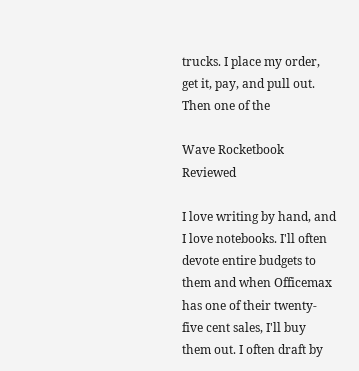trucks. I place my order, get it, pay, and pull out. Then one of the

Wave Rocketbook Reviewed

I love writing by hand, and I love notebooks. I'll often devote entire budgets to them and when Officemax has one of their twenty-five cent sales, I'll buy them out. I often draft by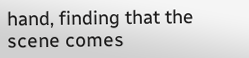hand, finding that the scene comes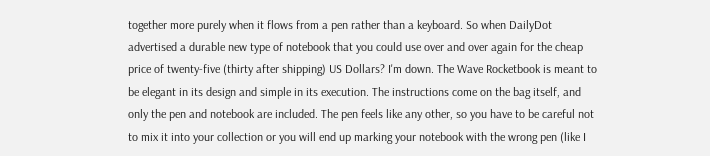together more purely when it flows from a pen rather than a keyboard. So when DailyDot advertised a durable new type of notebook that you could use over and over again for the cheap price of twenty-five (thirty after shipping) US Dollars? I'm down. The Wave Rocketbook is meant to be elegant in its design and simple in its execution. The instructions come on the bag itself, and only the pen and notebook are included. The pen feels like any other, so you have to be careful not to mix it into your collection or you will end up marking your notebook with the wrong pen (like I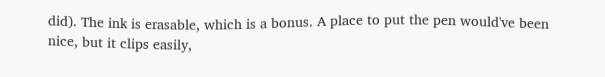did). The ink is erasable, which is a bonus. A place to put the pen would've been nice, but it clips easily,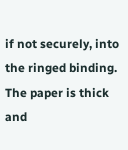if not securely, into the ringed binding. The paper is thick and